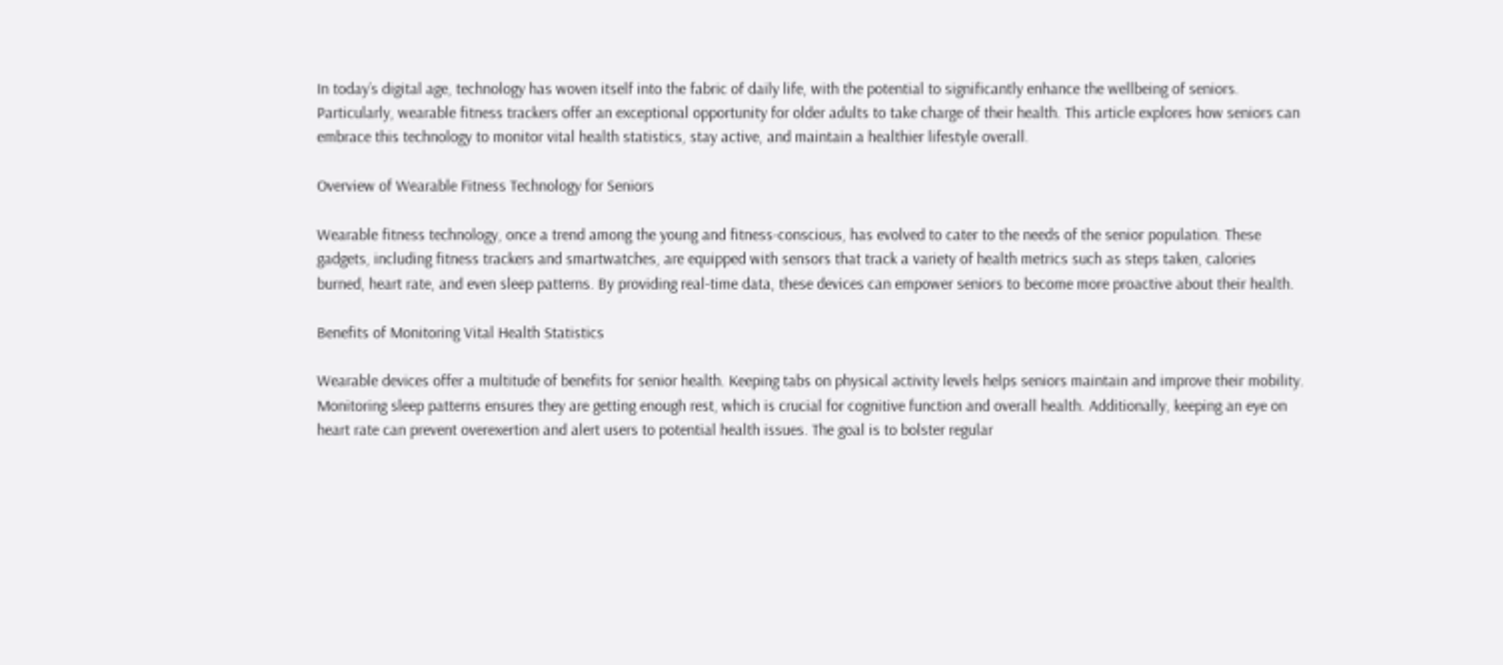In today’s digital age, technology has woven itself into the fabric of daily life, with the potential to significantly enhance the wellbeing of seniors. Particularly, wearable fitness trackers offer an exceptional opportunity for older adults to take charge of their health. This article explores how seniors can embrace this technology to monitor vital health statistics, stay active, and maintain a healthier lifestyle overall.

Overview of Wearable Fitness Technology for Seniors

Wearable fitness technology, once a trend among the young and fitness-conscious, has evolved to cater to the needs of the senior population. These gadgets, including fitness trackers and smartwatches, are equipped with sensors that track a variety of health metrics such as steps taken, calories burned, heart rate, and even sleep patterns. By providing real-time data, these devices can empower seniors to become more proactive about their health.

Benefits of Monitoring Vital Health Statistics

Wearable devices offer a multitude of benefits for senior health. Keeping tabs on physical activity levels helps seniors maintain and improve their mobility. Monitoring sleep patterns ensures they are getting enough rest, which is crucial for cognitive function and overall health. Additionally, keeping an eye on heart rate can prevent overexertion and alert users to potential health issues. The goal is to bolster regular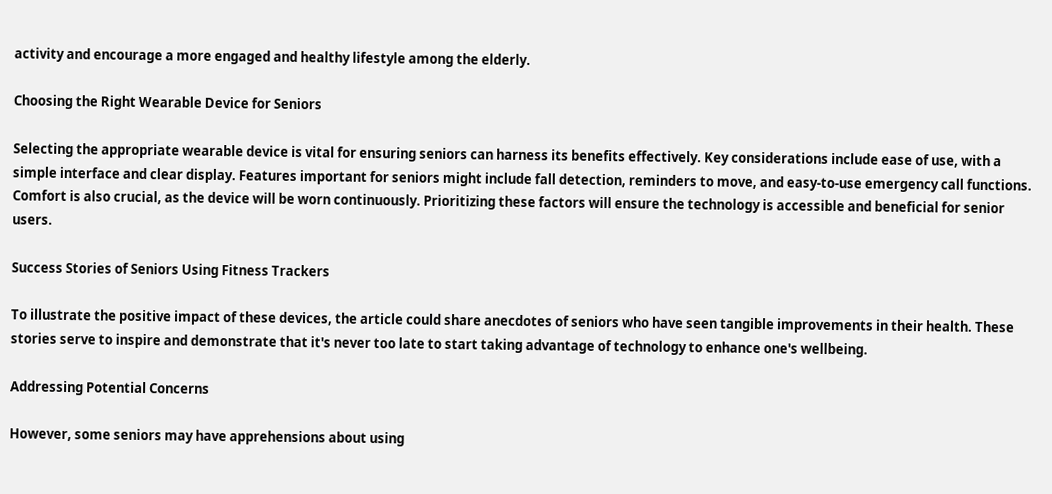activity and encourage a more engaged and healthy lifestyle among the elderly.

Choosing the Right Wearable Device for Seniors

Selecting the appropriate wearable device is vital for ensuring seniors can harness its benefits effectively. Key considerations include ease of use, with a simple interface and clear display. Features important for seniors might include fall detection, reminders to move, and easy-to-use emergency call functions. Comfort is also crucial, as the device will be worn continuously. Prioritizing these factors will ensure the technology is accessible and beneficial for senior users.

Success Stories of Seniors Using Fitness Trackers

To illustrate the positive impact of these devices, the article could share anecdotes of seniors who have seen tangible improvements in their health. These stories serve to inspire and demonstrate that it's never too late to start taking advantage of technology to enhance one's wellbeing.

Addressing Potential Concerns

However, some seniors may have apprehensions about using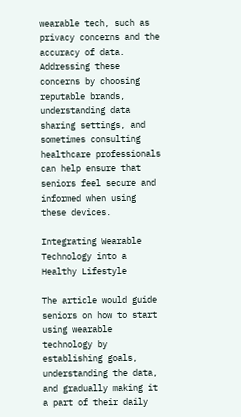wearable tech, such as privacy concerns and the accuracy of data. Addressing these concerns by choosing reputable brands, understanding data sharing settings, and sometimes consulting healthcare professionals can help ensure that seniors feel secure and informed when using these devices.

Integrating Wearable Technology into a Healthy Lifestyle

The article would guide seniors on how to start using wearable technology by establishing goals, understanding the data, and gradually making it a part of their daily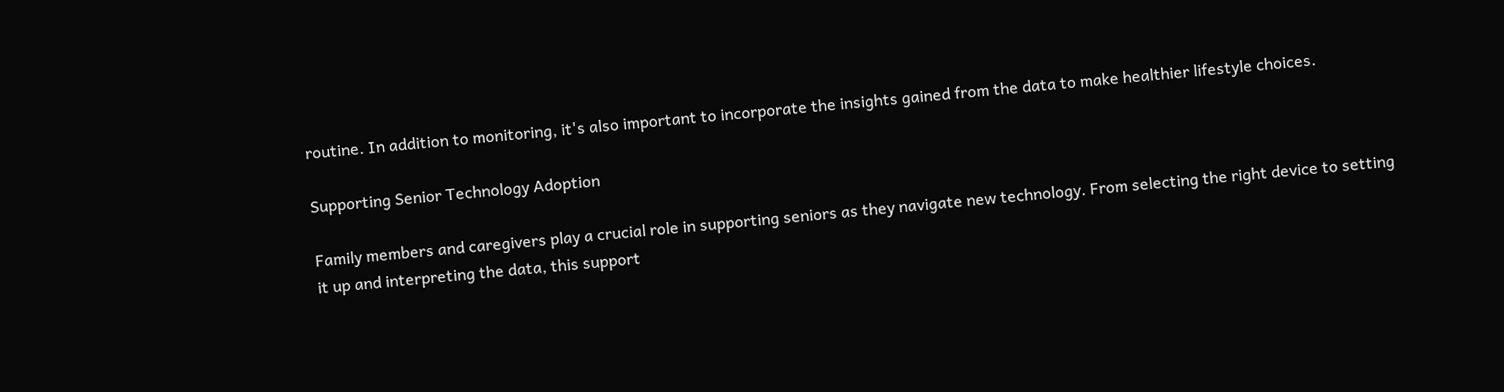routine. In addition to monitoring, it's also important to incorporate the insights gained from the data to make healthier lifestyle choices.

Supporting Senior Technology Adoption

Family members and caregivers play a crucial role in supporting seniors as they navigate new technology. From selecting the right device to setting it up and interpreting the data, this support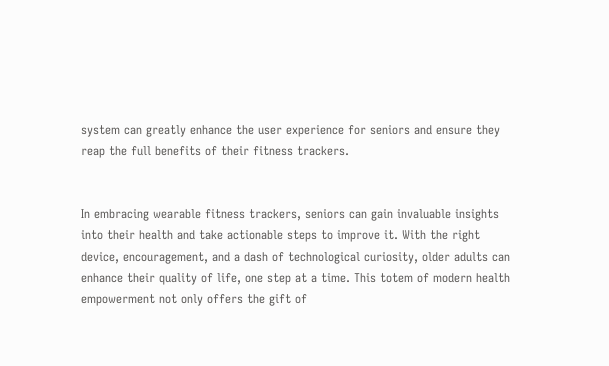system can greatly enhance the user experience for seniors and ensure they reap the full benefits of their fitness trackers.


In embracing wearable fitness trackers, seniors can gain invaluable insights into their health and take actionable steps to improve it. With the right device, encouragement, and a dash of technological curiosity, older adults can enhance their quality of life, one step at a time. This totem of modern health empowerment not only offers the gift of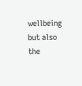wellbeing but also the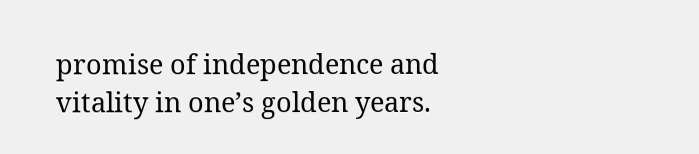promise of independence and vitality in one’s golden years.